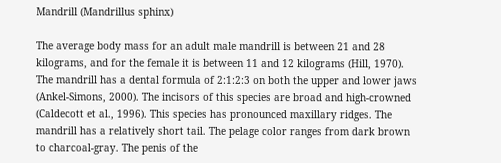Mandrill (Mandrillus sphinx)

The average body mass for an adult male mandrill is between 21 and 28 kilograms, and for the female it is between 11 and 12 kilograms (Hill, 1970). The mandrill has a dental formula of 2:1:2:3 on both the upper and lower jaws (Ankel-Simons, 2000). The incisors of this species are broad and high-crowned (Caldecott et al., 1996). This species has pronounced maxillary ridges. The mandrill has a relatively short tail. The pelage color ranges from dark brown to charcoal-gray. The penis of the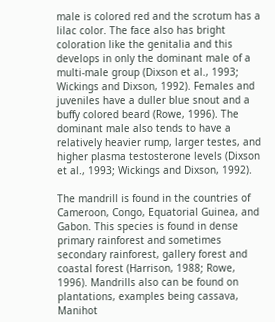male is colored red and the scrotum has a lilac color. The face also has bright coloration like the genitalia and this develops in only the dominant male of a multi-male group (Dixson et al., 1993; Wickings and Dixson, 1992). Females and juveniles have a duller blue snout and a buffy colored beard (Rowe, 1996). The dominant male also tends to have a relatively heavier rump, larger testes, and higher plasma testosterone levels (Dixson et al., 1993; Wickings and Dixson, 1992).

The mandrill is found in the countries of Cameroon, Congo, Equatorial Guinea, and Gabon. This species is found in dense primary rainforest and sometimes secondary rainforest, gallery forest and coastal forest (Harrison, 1988; Rowe, 1996). Mandrills also can be found on plantations, examples being cassava, Manihot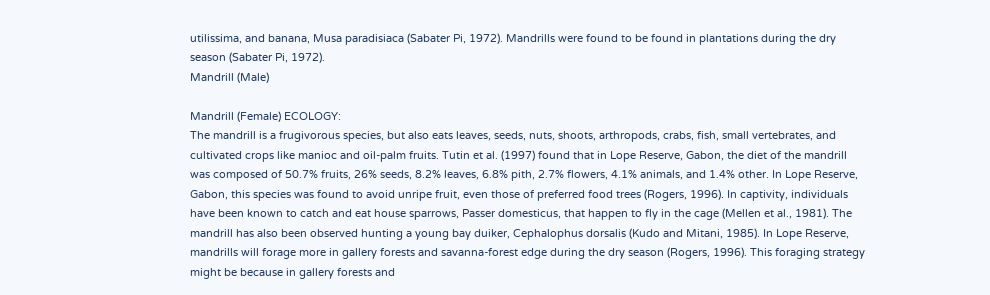utilissima, and banana, Musa paradisiaca (Sabater Pi, 1972). Mandrills were found to be found in plantations during the dry season (Sabater Pi, 1972).
Mandrill (Male)

Mandrill (Female) ECOLOGY:
The mandrill is a frugivorous species, but also eats leaves, seeds, nuts, shoots, arthropods, crabs, fish, small vertebrates, and cultivated crops like manioc and oil-palm fruits. Tutin et al. (1997) found that in Lope Reserve, Gabon, the diet of the mandrill was composed of 50.7% fruits, 26% seeds, 8.2% leaves, 6.8% pith, 2.7% flowers, 4.1% animals, and 1.4% other. In Lope Reserve, Gabon, this species was found to avoid unripe fruit, even those of preferred food trees (Rogers, 1996). In captivity, individuals have been known to catch and eat house sparrows, Passer domesticus, that happen to fly in the cage (Mellen et al., 1981). The mandrill has also been observed hunting a young bay duiker, Cephalophus dorsalis (Kudo and Mitani, 1985). In Lope Reserve, mandrills will forage more in gallery forests and savanna-forest edge during the dry season (Rogers, 1996). This foraging strategy might be because in gallery forests and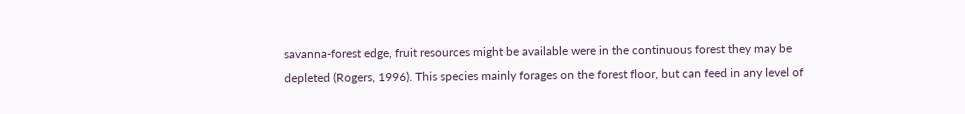savanna-forest edge, fruit resources might be available were in the continuous forest they may be depleted (Rogers, 1996). This species mainly forages on the forest floor, but can feed in any level of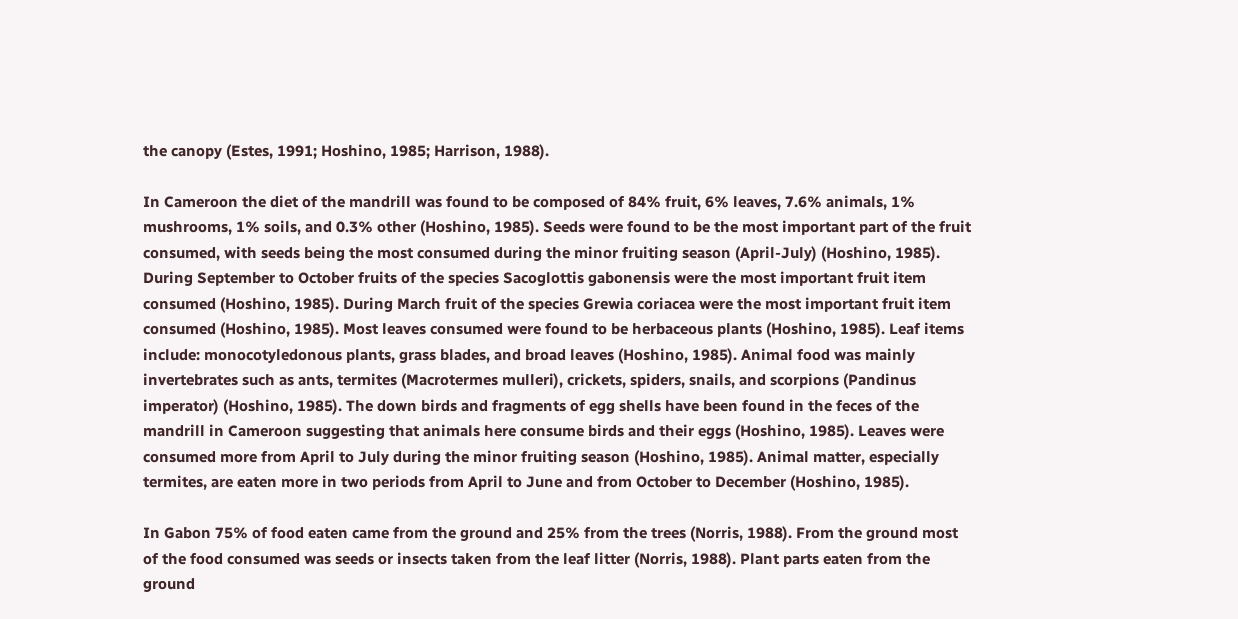the canopy (Estes, 1991; Hoshino, 1985; Harrison, 1988).

In Cameroon the diet of the mandrill was found to be composed of 84% fruit, 6% leaves, 7.6% animals, 1% mushrooms, 1% soils, and 0.3% other (Hoshino, 1985). Seeds were found to be the most important part of the fruit consumed, with seeds being the most consumed during the minor fruiting season (April-July) (Hoshino, 1985). During September to October fruits of the species Sacoglottis gabonensis were the most important fruit item consumed (Hoshino, 1985). During March fruit of the species Grewia coriacea were the most important fruit item consumed (Hoshino, 1985). Most leaves consumed were found to be herbaceous plants (Hoshino, 1985). Leaf items include: monocotyledonous plants, grass blades, and broad leaves (Hoshino, 1985). Animal food was mainly invertebrates such as ants, termites (Macrotermes mulleri), crickets, spiders, snails, and scorpions (Pandinus imperator) (Hoshino, 1985). The down birds and fragments of egg shells have been found in the feces of the mandrill in Cameroon suggesting that animals here consume birds and their eggs (Hoshino, 1985). Leaves were consumed more from April to July during the minor fruiting season (Hoshino, 1985). Animal matter, especially termites, are eaten more in two periods from April to June and from October to December (Hoshino, 1985).

In Gabon 75% of food eaten came from the ground and 25% from the trees (Norris, 1988). From the ground most of the food consumed was seeds or insects taken from the leaf litter (Norris, 1988). Plant parts eaten from the ground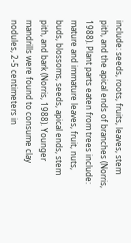include: seeds, roots, fruits, leaves, stem pith, and the apical ends of branches (Norris, 1988). Plant parts eaten from trees include: mature and immature leaves, fruit, nuts, buds, blossoms, seeds, apical ends, stem pith, and bark (Norris, 1988). Younger mandrills were found to consume clay nodules, 2-5 centimeters in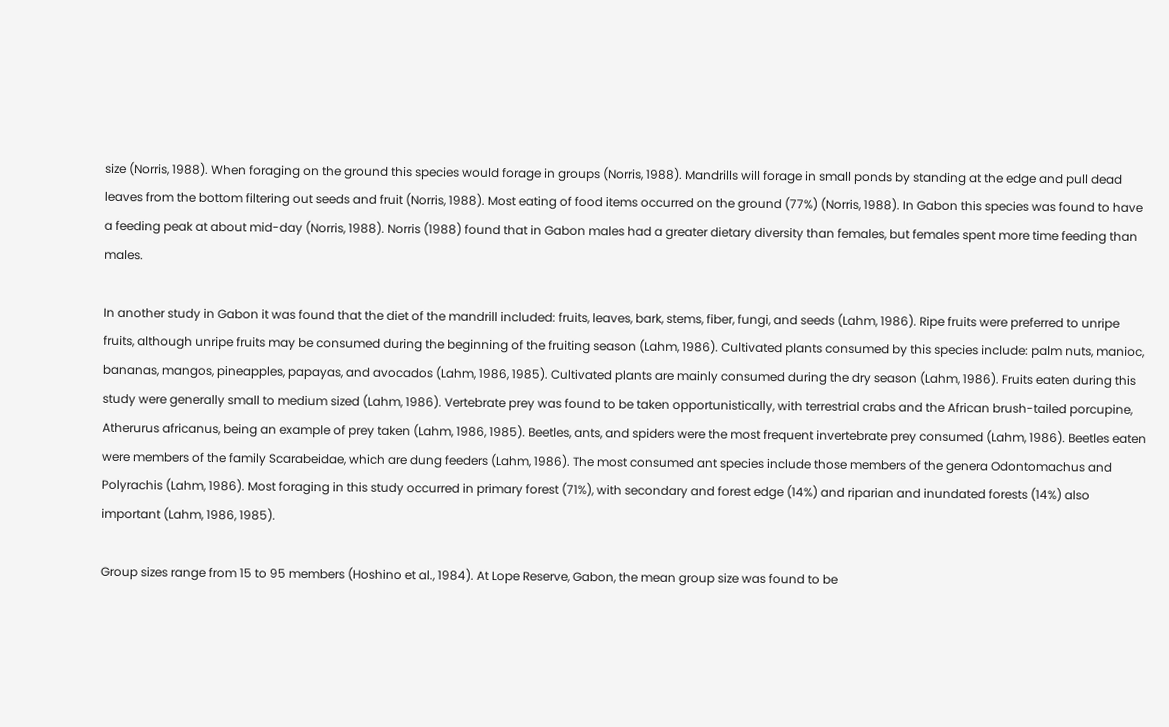size (Norris, 1988). When foraging on the ground this species would forage in groups (Norris, 1988). Mandrills will forage in small ponds by standing at the edge and pull dead leaves from the bottom filtering out seeds and fruit (Norris, 1988). Most eating of food items occurred on the ground (77%) (Norris, 1988). In Gabon this species was found to have a feeding peak at about mid-day (Norris, 1988). Norris (1988) found that in Gabon males had a greater dietary diversity than females, but females spent more time feeding than males.

In another study in Gabon it was found that the diet of the mandrill included: fruits, leaves, bark, stems, fiber, fungi, and seeds (Lahm, 1986). Ripe fruits were preferred to unripe fruits, although unripe fruits may be consumed during the beginning of the fruiting season (Lahm, 1986). Cultivated plants consumed by this species include: palm nuts, manioc, bananas, mangos, pineapples, papayas, and avocados (Lahm, 1986, 1985). Cultivated plants are mainly consumed during the dry season (Lahm, 1986). Fruits eaten during this study were generally small to medium sized (Lahm, 1986). Vertebrate prey was found to be taken opportunistically, with terrestrial crabs and the African brush-tailed porcupine, Atherurus africanus, being an example of prey taken (Lahm, 1986, 1985). Beetles, ants, and spiders were the most frequent invertebrate prey consumed (Lahm, 1986). Beetles eaten were members of the family Scarabeidae, which are dung feeders (Lahm, 1986). The most consumed ant species include those members of the genera Odontomachus and Polyrachis (Lahm, 1986). Most foraging in this study occurred in primary forest (71%), with secondary and forest edge (14%) and riparian and inundated forests (14%) also important (Lahm, 1986, 1985).

Group sizes range from 15 to 95 members (Hoshino et al., 1984). At Lope Reserve, Gabon, the mean group size was found to be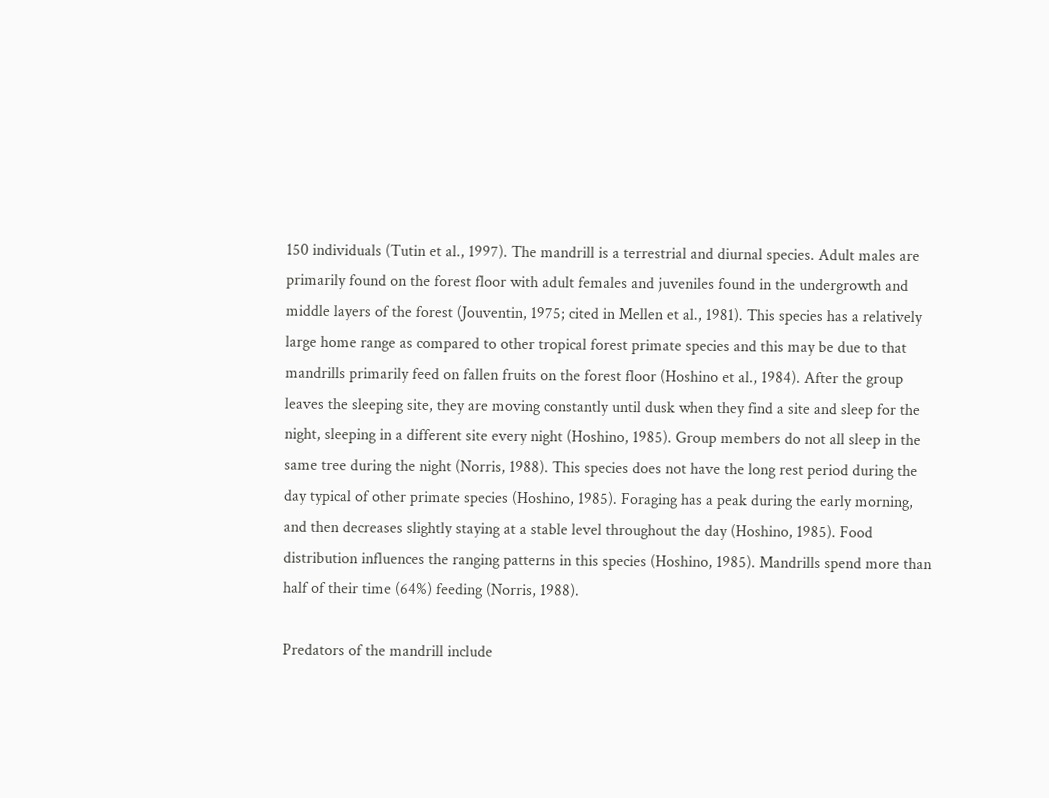150 individuals (Tutin et al., 1997). The mandrill is a terrestrial and diurnal species. Adult males are primarily found on the forest floor with adult females and juveniles found in the undergrowth and middle layers of the forest (Jouventin, 1975; cited in Mellen et al., 1981). This species has a relatively large home range as compared to other tropical forest primate species and this may be due to that mandrills primarily feed on fallen fruits on the forest floor (Hoshino et al., 1984). After the group leaves the sleeping site, they are moving constantly until dusk when they find a site and sleep for the night, sleeping in a different site every night (Hoshino, 1985). Group members do not all sleep in the same tree during the night (Norris, 1988). This species does not have the long rest period during the day typical of other primate species (Hoshino, 1985). Foraging has a peak during the early morning, and then decreases slightly staying at a stable level throughout the day (Hoshino, 1985). Food distribution influences the ranging patterns in this species (Hoshino, 1985). Mandrills spend more than half of their time (64%) feeding (Norris, 1988).

Predators of the mandrill include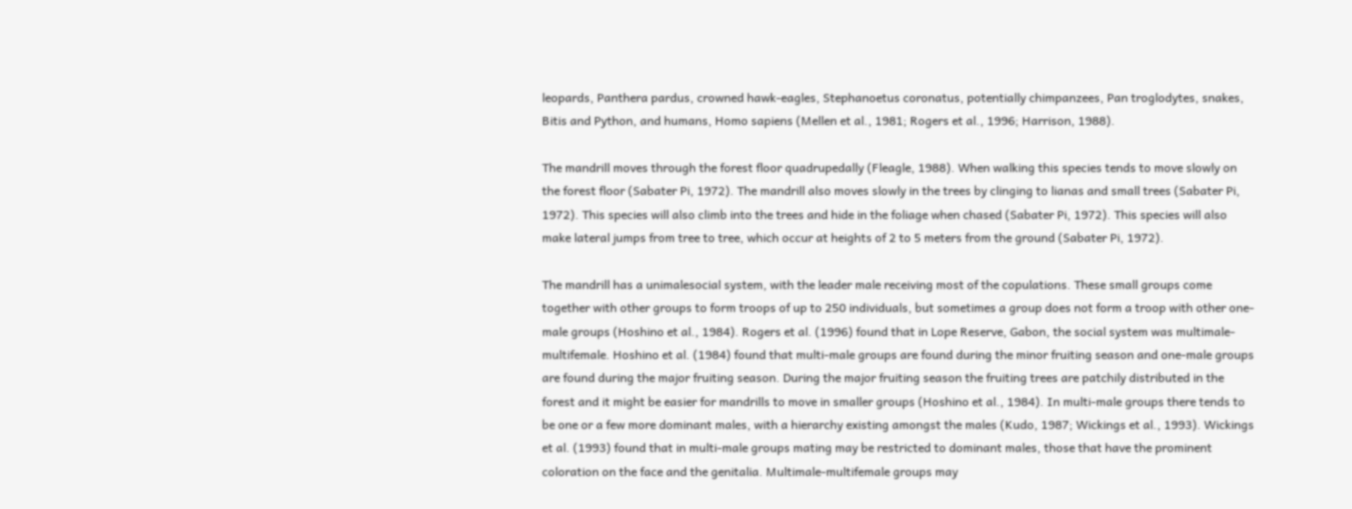leopards, Panthera pardus, crowned hawk-eagles, Stephanoetus coronatus, potentially chimpanzees, Pan troglodytes, snakes, Bitis and Python, and humans, Homo sapiens (Mellen et al., 1981; Rogers et al., 1996; Harrison, 1988).

The mandrill moves through the forest floor quadrupedally (Fleagle, 1988). When walking this species tends to move slowly on the forest floor (Sabater Pi, 1972). The mandrill also moves slowly in the trees by clinging to lianas and small trees (Sabater Pi, 1972). This species will also climb into the trees and hide in the foliage when chased (Sabater Pi, 1972). This species will also make lateral jumps from tree to tree, which occur at heights of 2 to 5 meters from the ground (Sabater Pi, 1972).

The mandrill has a unimalesocial system, with the leader male receiving most of the copulations. These small groups come together with other groups to form troops of up to 250 individuals, but sometimes a group does not form a troop with other one-male groups (Hoshino et al., 1984). Rogers et al. (1996) found that in Lope Reserve, Gabon, the social system was multimale-multifemale. Hoshino et al. (1984) found that multi-male groups are found during the minor fruiting season and one-male groups are found during the major fruiting season. During the major fruiting season the fruiting trees are patchily distributed in the forest and it might be easier for mandrills to move in smaller groups (Hoshino et al., 1984). In multi-male groups there tends to be one or a few more dominant males, with a hierarchy existing amongst the males (Kudo, 1987; Wickings et al., 1993). Wickings et al. (1993) found that in multi-male groups mating may be restricted to dominant males, those that have the prominent coloration on the face and the genitalia. Multimale-multifemale groups may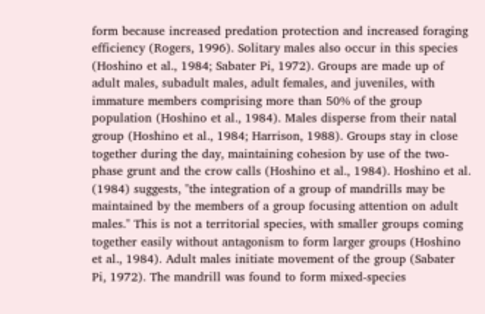form because increased predation protection and increased foraging efficiency (Rogers, 1996). Solitary males also occur in this species (Hoshino et al., 1984; Sabater Pi, 1972). Groups are made up of adult males, subadult males, adult females, and juveniles, with immature members comprising more than 50% of the group population (Hoshino et al., 1984). Males disperse from their natal group (Hoshino et al., 1984; Harrison, 1988). Groups stay in close together during the day, maintaining cohesion by use of the two-phase grunt and the crow calls (Hoshino et al., 1984). Hoshino et al. (1984) suggests, "the integration of a group of mandrills may be maintained by the members of a group focusing attention on adult males." This is not a territorial species, with smaller groups coming together easily without antagonism to form larger groups (Hoshino et al., 1984). Adult males initiate movement of the group (Sabater Pi, 1972). The mandrill was found to form mixed-species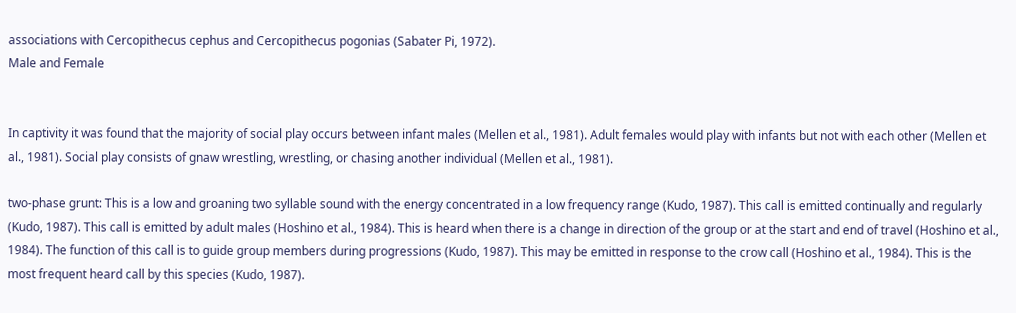associations with Cercopithecus cephus and Cercopithecus pogonias (Sabater Pi, 1972).
Male and Female


In captivity it was found that the majority of social play occurs between infant males (Mellen et al., 1981). Adult females would play with infants but not with each other (Mellen et al., 1981). Social play consists of gnaw wrestling, wrestling, or chasing another individual (Mellen et al., 1981).

two-phase grunt: This is a low and groaning two syllable sound with the energy concentrated in a low frequency range (Kudo, 1987). This call is emitted continually and regularly (Kudo, 1987). This call is emitted by adult males (Hoshino et al., 1984). This is heard when there is a change in direction of the group or at the start and end of travel (Hoshino et al., 1984). The function of this call is to guide group members during progressions (Kudo, 1987). This may be emitted in response to the crow call (Hoshino et al., 1984). This is the most frequent heard call by this species (Kudo, 1987).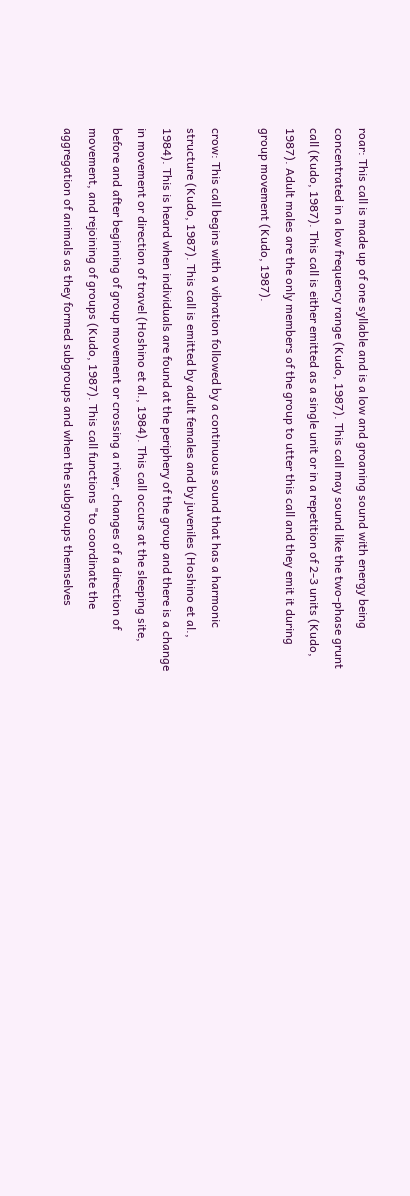roar: This call is made up of one syllable and is a low and groaning sound with energy being concentrated in a low frequency range (Kudo, 1987). This call may sound like the two-phase grunt call (Kudo, 1987). This call is either emitted as a single unit or in a repetition of 2-3 units (Kudo, 1987). Adult males are the only members of the group to utter this call and they emit it during group movement (Kudo, 1987).

crow: This call begins with a vibration followed by a continuous sound that has a harmonic structure (Kudo, 1987). This call is emitted by adult females and by juveniles (Hoshino et al., 1984). This is heard when individuals are found at the periphery of the group and there is a change in movement or direction of travel (Hoshino et al., 1984). This call occurs at the sleeping site, before and after beginning of group movement or crossing a river, changes of a direction of movement, and rejoining of groups (Kudo, 1987). This call functions "to coordinate the aggregation of animals as they formed subgroups and when the subgroups themselves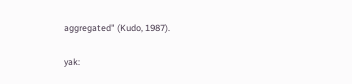aggregated" (Kudo, 1987).

yak: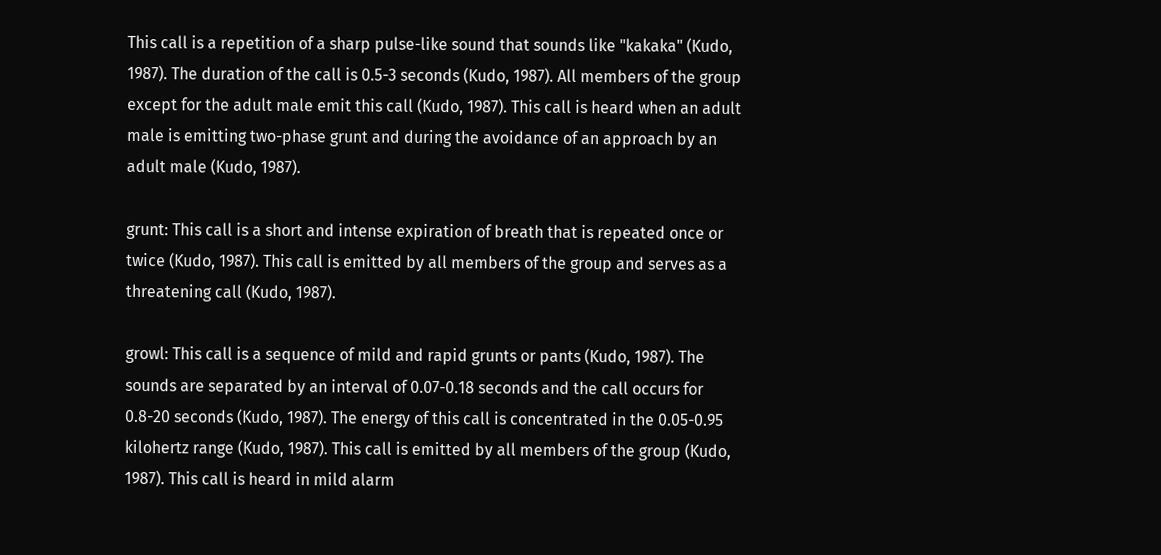This call is a repetition of a sharp pulse-like sound that sounds like "kakaka" (Kudo, 1987). The duration of the call is 0.5-3 seconds (Kudo, 1987). All members of the group except for the adult male emit this call (Kudo, 1987). This call is heard when an adult male is emitting two-phase grunt and during the avoidance of an approach by an adult male (Kudo, 1987).

grunt: This call is a short and intense expiration of breath that is repeated once or twice (Kudo, 1987). This call is emitted by all members of the group and serves as a threatening call (Kudo, 1987).

growl: This call is a sequence of mild and rapid grunts or pants (Kudo, 1987). The sounds are separated by an interval of 0.07-0.18 seconds and the call occurs for 0.8-20 seconds (Kudo, 1987). The energy of this call is concentrated in the 0.05-0.95 kilohertz range (Kudo, 1987). This call is emitted by all members of the group (Kudo, 1987). This call is heard in mild alarm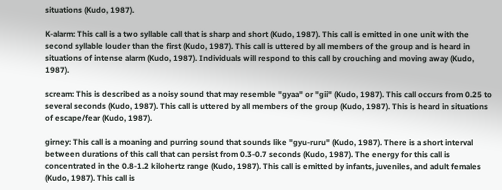situations (Kudo, 1987).

K-alarm: This call is a two syllable call that is sharp and short (Kudo, 1987). This call is emitted in one unit with the second syllable louder than the first (Kudo, 1987). This call is uttered by all members of the group and is heard in situations of intense alarm (Kudo, 1987). Individuals will respond to this call by crouching and moving away (Kudo, 1987).

scream: This is described as a noisy sound that may resemble "gyaa" or "gii" (Kudo, 1987). This call occurs from 0.25 to several seconds (Kudo, 1987). This call is uttered by all members of the group (Kudo, 1987). This is heard in situations of escape/fear (Kudo, 1987).

girney: This call is a moaning and purring sound that sounds like "gyu-ruru" (Kudo, 1987). There is a short interval between durations of this call that can persist from 0.3-0.7 seconds (Kudo, 1987). The energy for this call is concentrated in the 0.8-1.2 kilohertz range (Kudo, 1987). This call is emitted by infants, juveniles, and adult females (Kudo, 1987). This call is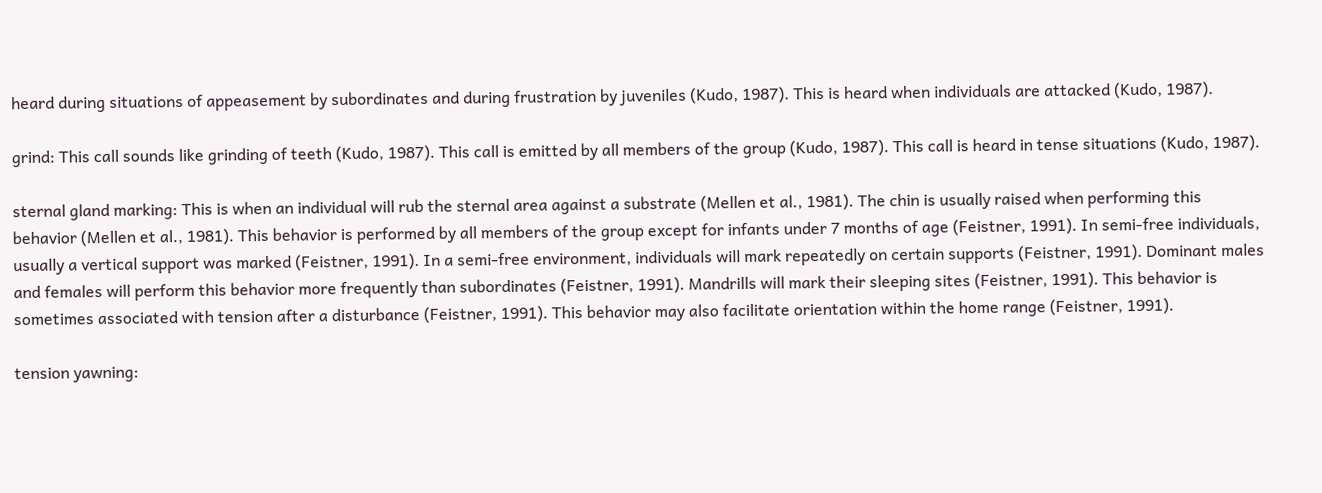heard during situations of appeasement by subordinates and during frustration by juveniles (Kudo, 1987). This is heard when individuals are attacked (Kudo, 1987).

grind: This call sounds like grinding of teeth (Kudo, 1987). This call is emitted by all members of the group (Kudo, 1987). This call is heard in tense situations (Kudo, 1987).

sternal gland marking: This is when an individual will rub the sternal area against a substrate (Mellen et al., 1981). The chin is usually raised when performing this behavior (Mellen et al., 1981). This behavior is performed by all members of the group except for infants under 7 months of age (Feistner, 1991). In semi-free individuals, usually a vertical support was marked (Feistner, 1991). In a semi-free environment, individuals will mark repeatedly on certain supports (Feistner, 1991). Dominant males and females will perform this behavior more frequently than subordinates (Feistner, 1991). Mandrills will mark their sleeping sites (Feistner, 1991). This behavior is sometimes associated with tension after a disturbance (Feistner, 1991). This behavior may also facilitate orientation within the home range (Feistner, 1991).

tension yawning: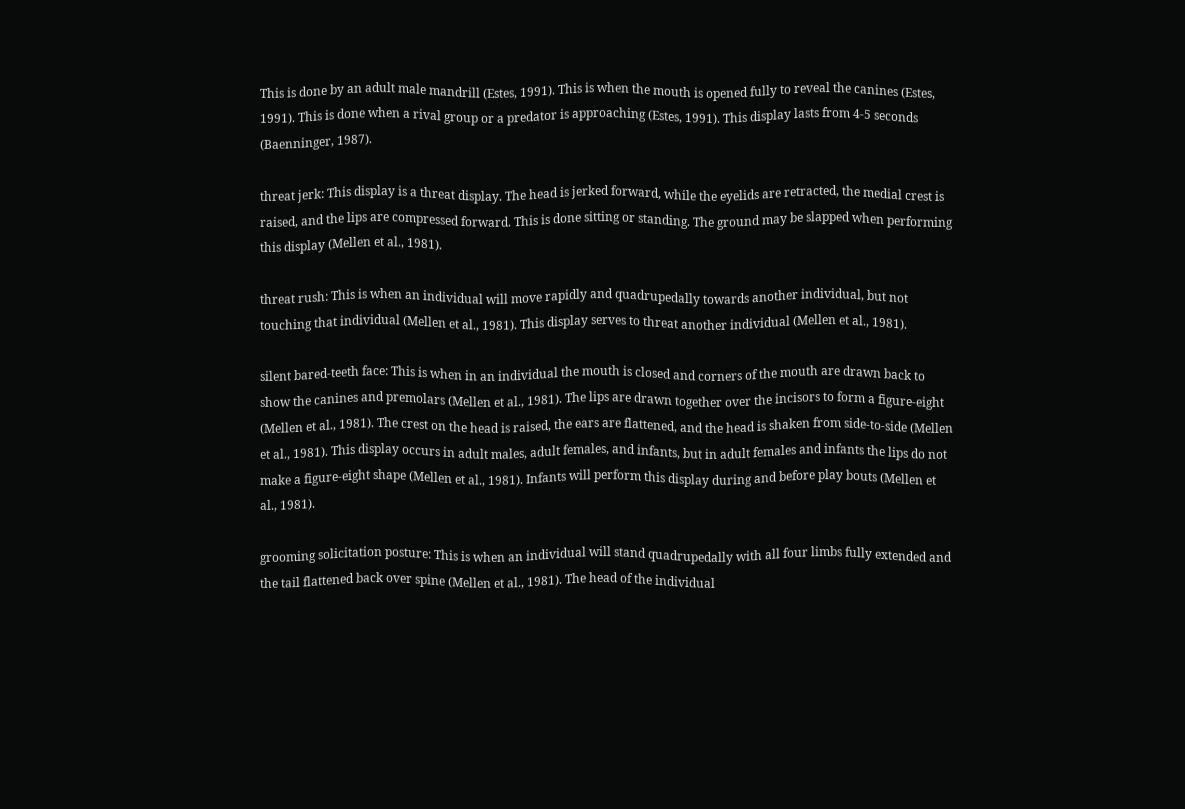This is done by an adult male mandrill (Estes, 1991). This is when the mouth is opened fully to reveal the canines (Estes, 1991). This is done when a rival group or a predator is approaching (Estes, 1991). This display lasts from 4-5 seconds (Baenninger, 1987).

threat jerk: This display is a threat display. The head is jerked forward, while the eyelids are retracted, the medial crest is raised, and the lips are compressed forward. This is done sitting or standing. The ground may be slapped when performing this display (Mellen et al., 1981).

threat rush: This is when an individual will move rapidly and quadrupedally towards another individual, but not touching that individual (Mellen et al., 1981). This display serves to threat another individual (Mellen et al., 1981).

silent bared-teeth face: This is when in an individual the mouth is closed and corners of the mouth are drawn back to show the canines and premolars (Mellen et al., 1981). The lips are drawn together over the incisors to form a figure-eight (Mellen et al., 1981). The crest on the head is raised, the ears are flattened, and the head is shaken from side-to-side (Mellen et al., 1981). This display occurs in adult males, adult females, and infants, but in adult females and infants the lips do not make a figure-eight shape (Mellen et al., 1981). Infants will perform this display during and before play bouts (Mellen et al., 1981).

grooming solicitation posture: This is when an individual will stand quadrupedally with all four limbs fully extended and the tail flattened back over spine (Mellen et al., 1981). The head of the individual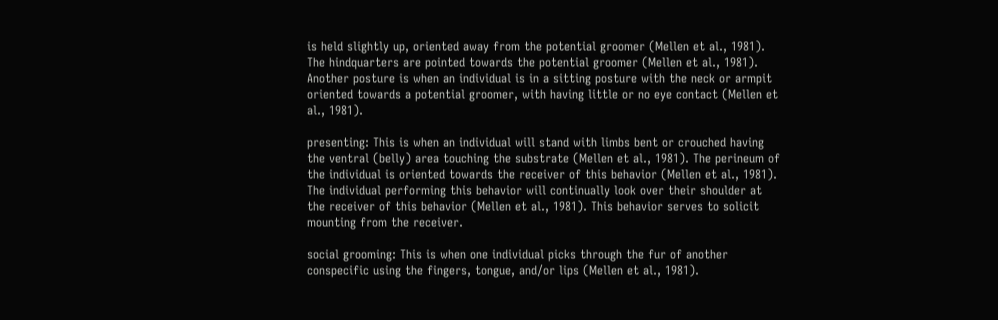is held slightly up, oriented away from the potential groomer (Mellen et al., 1981). The hindquarters are pointed towards the potential groomer (Mellen et al., 1981). Another posture is when an individual is in a sitting posture with the neck or armpit oriented towards a potential groomer, with having little or no eye contact (Mellen et al., 1981).

presenting: This is when an individual will stand with limbs bent or crouched having the ventral (belly) area touching the substrate (Mellen et al., 1981). The perineum of the individual is oriented towards the receiver of this behavior (Mellen et al., 1981). The individual performing this behavior will continually look over their shoulder at the receiver of this behavior (Mellen et al., 1981). This behavior serves to solicit mounting from the receiver.

social grooming: This is when one individual picks through the fur of another conspecific using the fingers, tongue, and/or lips (Mellen et al., 1981).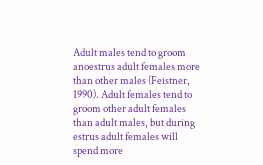Adult males tend to groom anoestrus adult females more than other males (Feistner, 1990). Adult females tend to groom other adult females than adult males, but during estrus adult females will spend more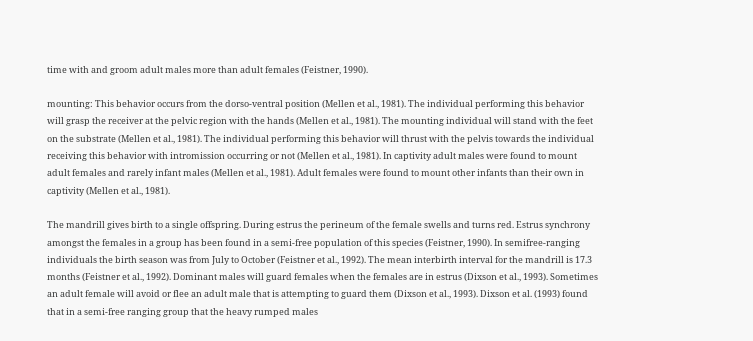time with and groom adult males more than adult females (Feistner, 1990).

mounting: This behavior occurs from the dorso-ventral position (Mellen et al., 1981). The individual performing this behavior will grasp the receiver at the pelvic region with the hands (Mellen et al., 1981). The mounting individual will stand with the feet on the substrate (Mellen et al., 1981). The individual performing this behavior will thrust with the pelvis towards the individual receiving this behavior with intromission occurring or not (Mellen et al., 1981). In captivity adult males were found to mount adult females and rarely infant males (Mellen et al., 1981). Adult females were found to mount other infants than their own in captivity (Mellen et al., 1981).

The mandrill gives birth to a single offspring. During estrus the perineum of the female swells and turns red. Estrus synchrony amongst the females in a group has been found in a semi-free population of this species (Feistner, 1990). In semifree-ranging individuals the birth season was from July to October (Feistner et al., 1992). The mean interbirth interval for the mandrill is 17.3 months (Feistner et al., 1992). Dominant males will guard females when the females are in estrus (Dixson et al., 1993). Sometimes an adult female will avoid or flee an adult male that is attempting to guard them (Dixson et al., 1993). Dixson et al. (1993) found that in a semi-free ranging group that the heavy rumped males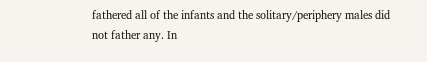fathered all of the infants and the solitary/periphery males did not father any. In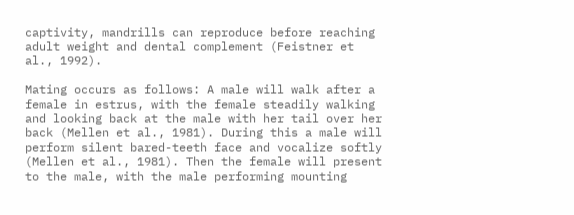captivity, mandrills can reproduce before reaching adult weight and dental complement (Feistner et al., 1992).

Mating occurs as follows: A male will walk after a female in estrus, with the female steadily walking and looking back at the male with her tail over her back (Mellen et al., 1981). During this a male will perform silent bared-teeth face and vocalize softly (Mellen et al., 1981). Then the female will present to the male, with the male performing mounting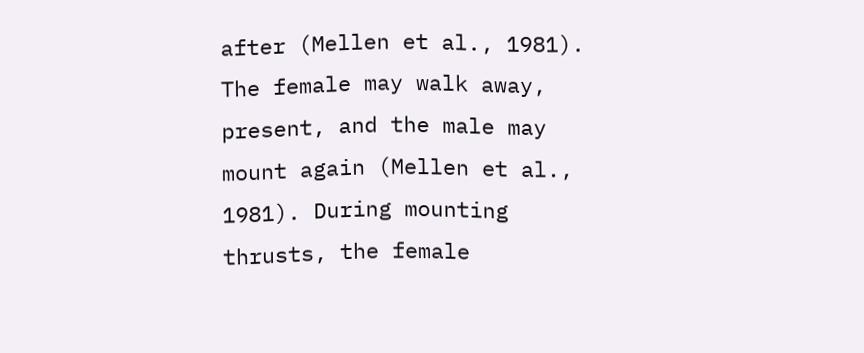after (Mellen et al., 1981). The female may walk away, present, and the male may mount again (Mellen et al., 1981). During mounting thrusts, the female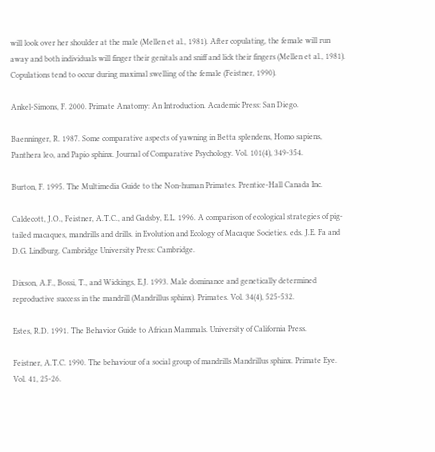will look over her shoulder at the male (Mellen et al., 1981). After copulating, the female will run away and both individuals will finger their genitals and sniff and lick their fingers (Mellen et al., 1981). Copulations tend to occur during maximal swelling of the female (Feistner, 1990).

Ankel-Simons, F. 2000. Primate Anatomy: An Introduction. Academic Press: San Diego.

Baenninger, R. 1987. Some comparative aspects of yawning in Betta splendens, Homo sapiens, Panthera leo, and Papio sphinx. Journal of Comparative Psychology. Vol. 101(4), 349-354.

Burton, F. 1995. The Multimedia Guide to the Non-human Primates. Prentice-Hall Canada Inc.

Caldecott, J.O., Feistner, A.T.C., and Gadsby, E.L. 1996. A comparison of ecological strategies of pig-tailed macaques, mandrills and drills. in Evolution and Ecology of Macaque Societies. eds. J.E. Fa and D.G. Lindburg. Cambridge University Press: Cambridge.

Dixson, A.F., Bossi, T., and Wickings, E.J. 1993. Male dominance and genetically determined reproductive success in the mandrill (Mandrillus sphinx). Primates. Vol. 34(4), 525-532.

Estes, R.D. 1991. The Behavior Guide to African Mammals. University of California Press.

Feistner, A.T.C. 1990. The behaviour of a social group of mandrills Mandrillus sphinx. Primate Eye. Vol. 41, 25-26.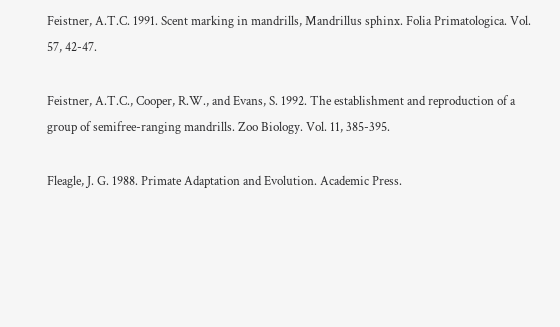Feistner, A.T.C. 1991. Scent marking in mandrills, Mandrillus sphinx. Folia Primatologica. Vol. 57, 42-47.

Feistner, A.T.C., Cooper, R.W., and Evans, S. 1992. The establishment and reproduction of a group of semifree-ranging mandrills. Zoo Biology. Vol. 11, 385-395.

Fleagle, J. G. 1988. Primate Adaptation and Evolution. Academic Press.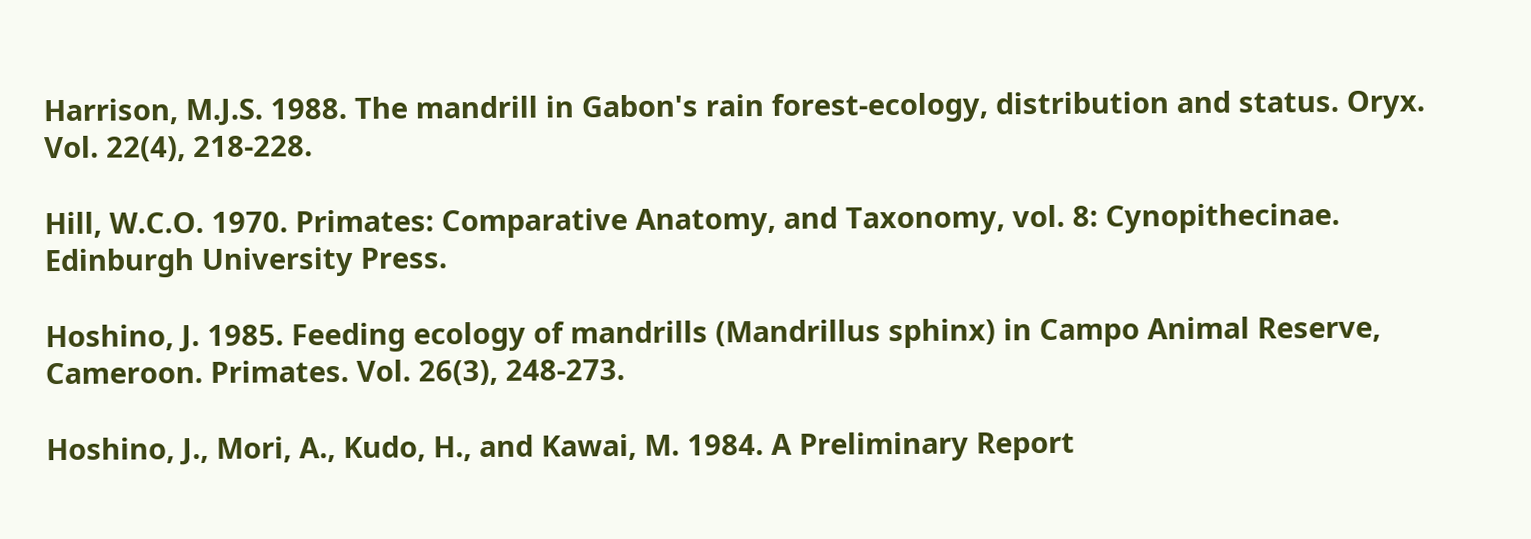Harrison, M.J.S. 1988. The mandrill in Gabon's rain forest-ecology, distribution and status. Oryx. Vol. 22(4), 218-228.

Hill, W.C.O. 1970. Primates: Comparative Anatomy, and Taxonomy, vol. 8: Cynopithecinae. Edinburgh University Press.

Hoshino, J. 1985. Feeding ecology of mandrills (Mandrillus sphinx) in Campo Animal Reserve, Cameroon. Primates. Vol. 26(3), 248-273.

Hoshino, J., Mori, A., Kudo, H., and Kawai, M. 1984. A Preliminary Report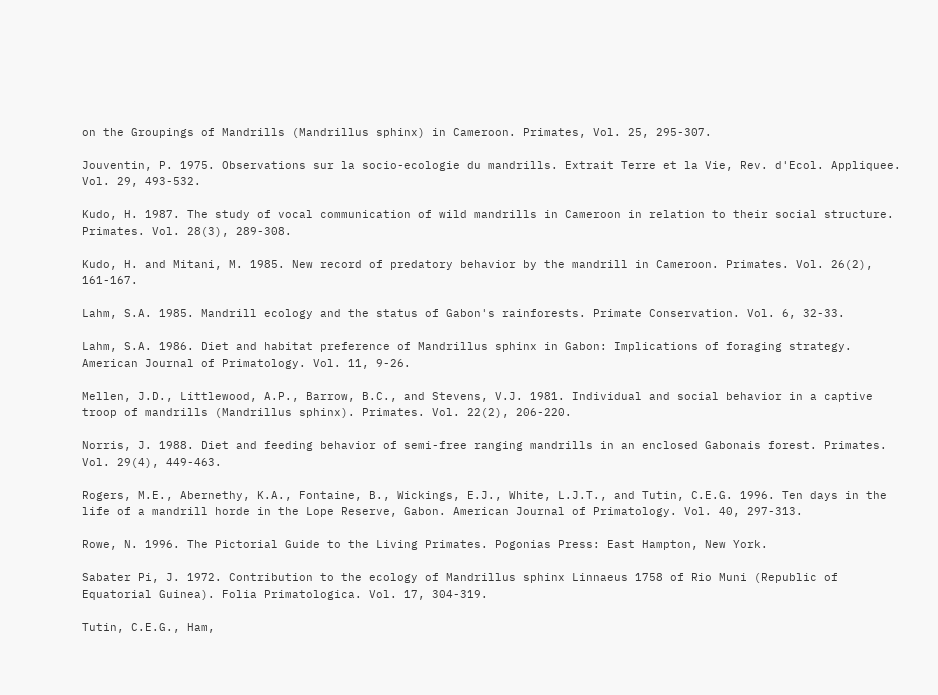on the Groupings of Mandrills (Mandrillus sphinx) in Cameroon. Primates, Vol. 25, 295-307.

Jouventin, P. 1975. Observations sur la socio-ecologie du mandrills. Extrait Terre et la Vie, Rev. d'Ecol. Appliquee. Vol. 29, 493-532.

Kudo, H. 1987. The study of vocal communication of wild mandrills in Cameroon in relation to their social structure. Primates. Vol. 28(3), 289-308.

Kudo, H. and Mitani, M. 1985. New record of predatory behavior by the mandrill in Cameroon. Primates. Vol. 26(2), 161-167.

Lahm, S.A. 1985. Mandrill ecology and the status of Gabon's rainforests. Primate Conservation. Vol. 6, 32-33.

Lahm, S.A. 1986. Diet and habitat preference of Mandrillus sphinx in Gabon: Implications of foraging strategy. American Journal of Primatology. Vol. 11, 9-26.

Mellen, J.D., Littlewood, A.P., Barrow, B.C., and Stevens, V.J. 1981. Individual and social behavior in a captive troop of mandrills (Mandrillus sphinx). Primates. Vol. 22(2), 206-220.

Norris, J. 1988. Diet and feeding behavior of semi-free ranging mandrills in an enclosed Gabonais forest. Primates. Vol. 29(4), 449-463.

Rogers, M.E., Abernethy, K.A., Fontaine, B., Wickings, E.J., White, L.J.T., and Tutin, C.E.G. 1996. Ten days in the life of a mandrill horde in the Lope Reserve, Gabon. American Journal of Primatology. Vol. 40, 297-313.

Rowe, N. 1996. The Pictorial Guide to the Living Primates. Pogonias Press: East Hampton, New York.

Sabater Pi, J. 1972. Contribution to the ecology of Mandrillus sphinx Linnaeus 1758 of Rio Muni (Republic of Equatorial Guinea). Folia Primatologica. Vol. 17, 304-319.

Tutin, C.E.G., Ham,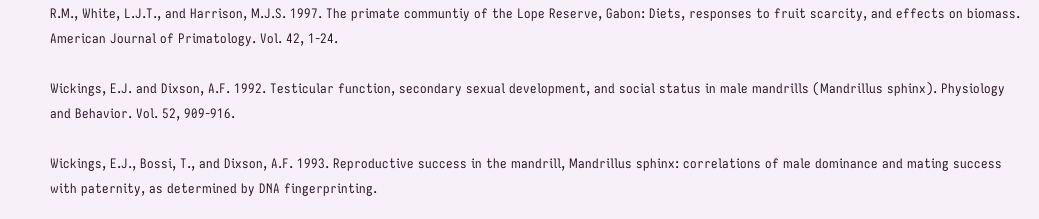R.M., White, L.J.T., and Harrison, M.J.S. 1997. The primate communtiy of the Lope Reserve, Gabon: Diets, responses to fruit scarcity, and effects on biomass. American Journal of Primatology. Vol. 42, 1-24.

Wickings, E.J. and Dixson, A.F. 1992. Testicular function, secondary sexual development, and social status in male mandrills (Mandrillus sphinx). Physiology and Behavior. Vol. 52, 909-916.

Wickings, E.J., Bossi, T., and Dixson, A.F. 1993. Reproductive success in the mandrill, Mandrillus sphinx: correlations of male dominance and mating success with paternity, as determined by DNA fingerprinting.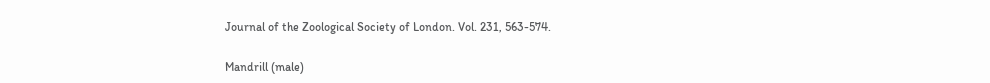Journal of the Zoological Society of London. Vol. 231, 563-574.

Mandrill (male)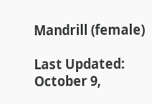Mandrill (female)

Last Updated: October 9,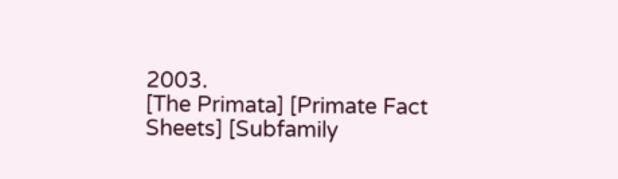2003.
[The Primata] [Primate Fact Sheets] [Subfamily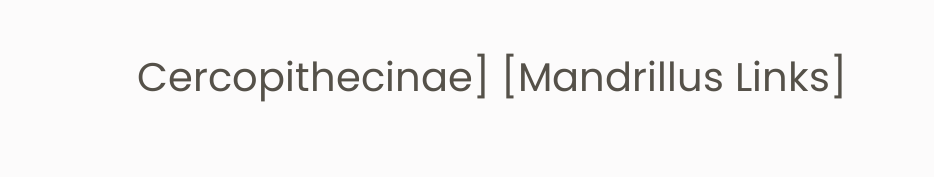Cercopithecinae] [Mandrillus Links]